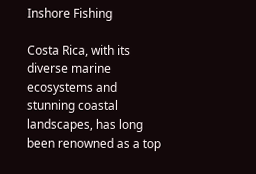Inshore Fishing

Costa Rica, with its diverse marine ecosystems and stunning coastal landscapes, has long been renowned as a top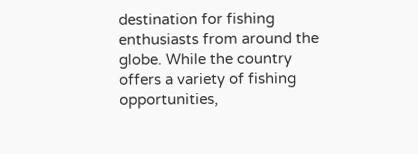destination for fishing enthusiasts from around the globe. While the country offers a variety of fishing opportunities,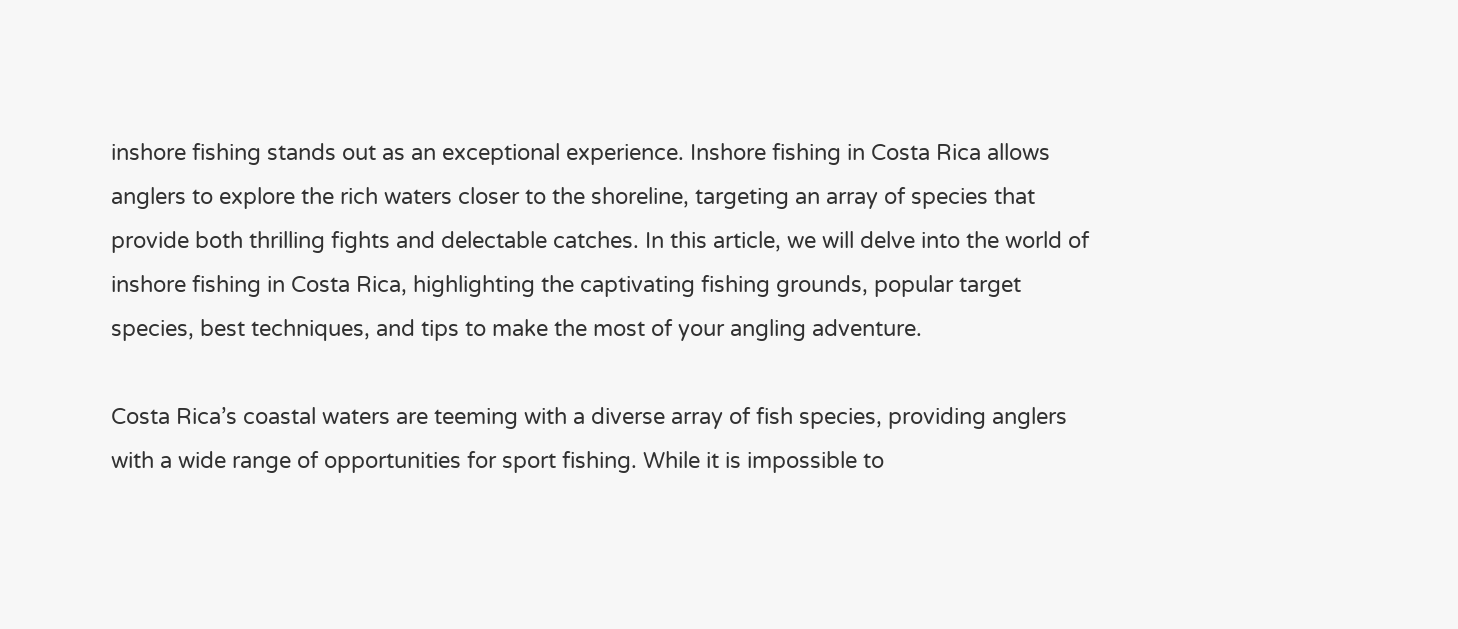inshore fishing stands out as an exceptional experience. Inshore fishing in Costa Rica allows anglers to explore the rich waters closer to the shoreline, targeting an array of species that provide both thrilling fights and delectable catches. In this article, we will delve into the world of inshore fishing in Costa Rica, highlighting the captivating fishing grounds, popular target species, best techniques, and tips to make the most of your angling adventure.

Costa Rica’s coastal waters are teeming with a diverse array of fish species, providing anglers with a wide range of opportunities for sport fishing. While it is impossible to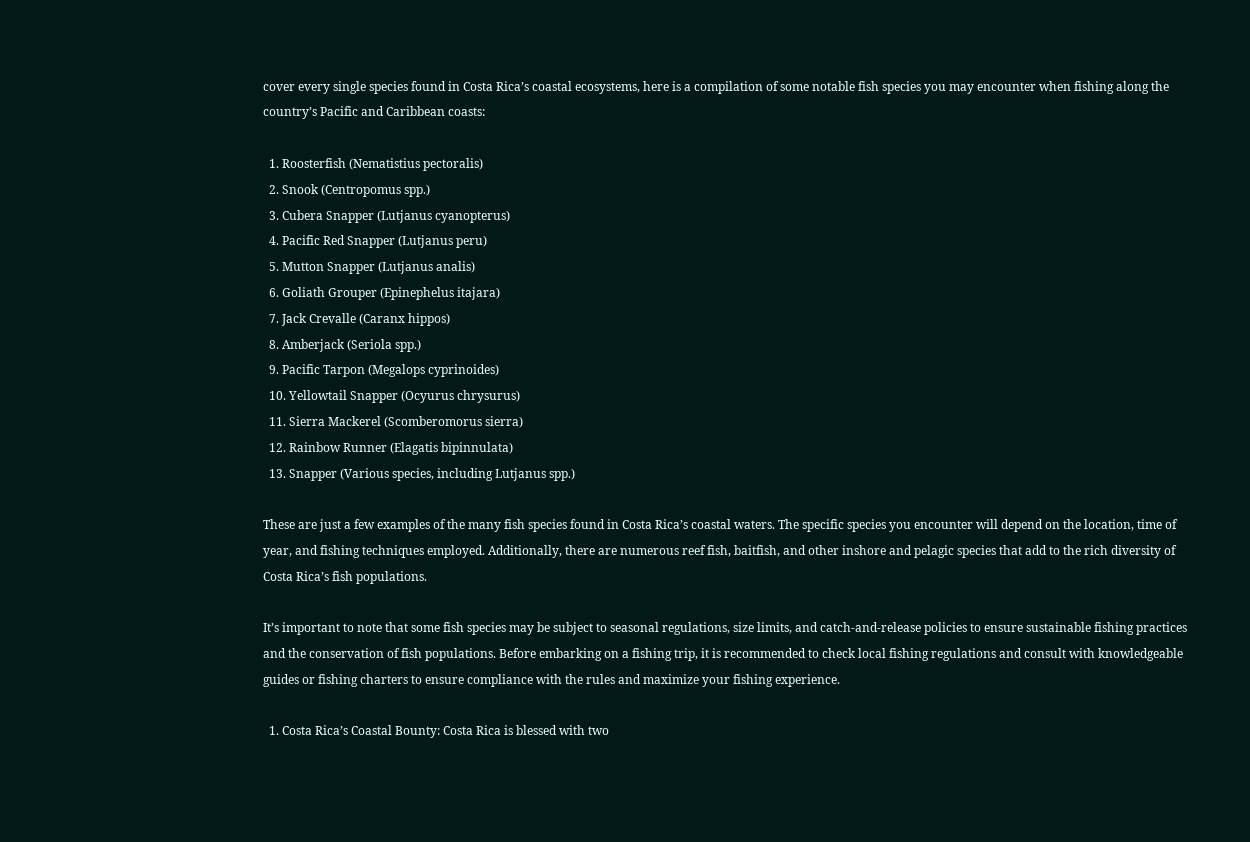cover every single species found in Costa Rica’s coastal ecosystems, here is a compilation of some notable fish species you may encounter when fishing along the country’s Pacific and Caribbean coasts:

  1. Roosterfish (Nematistius pectoralis)
  2. Snook (Centropomus spp.)
  3. Cubera Snapper (Lutjanus cyanopterus)
  4. Pacific Red Snapper (Lutjanus peru)
  5. Mutton Snapper (Lutjanus analis)
  6. Goliath Grouper (Epinephelus itajara)
  7. Jack Crevalle (Caranx hippos)
  8. Amberjack (Seriola spp.)
  9. Pacific Tarpon (Megalops cyprinoides)
  10. Yellowtail Snapper (Ocyurus chrysurus)
  11. Sierra Mackerel (Scomberomorus sierra)
  12. Rainbow Runner (Elagatis bipinnulata)
  13. Snapper (Various species, including Lutjanus spp.)

These are just a few examples of the many fish species found in Costa Rica’s coastal waters. The specific species you encounter will depend on the location, time of year, and fishing techniques employed. Additionally, there are numerous reef fish, baitfish, and other inshore and pelagic species that add to the rich diversity of Costa Rica’s fish populations.

It’s important to note that some fish species may be subject to seasonal regulations, size limits, and catch-and-release policies to ensure sustainable fishing practices and the conservation of fish populations. Before embarking on a fishing trip, it is recommended to check local fishing regulations and consult with knowledgeable guides or fishing charters to ensure compliance with the rules and maximize your fishing experience.

  1. Costa Rica’s Coastal Bounty: Costa Rica is blessed with two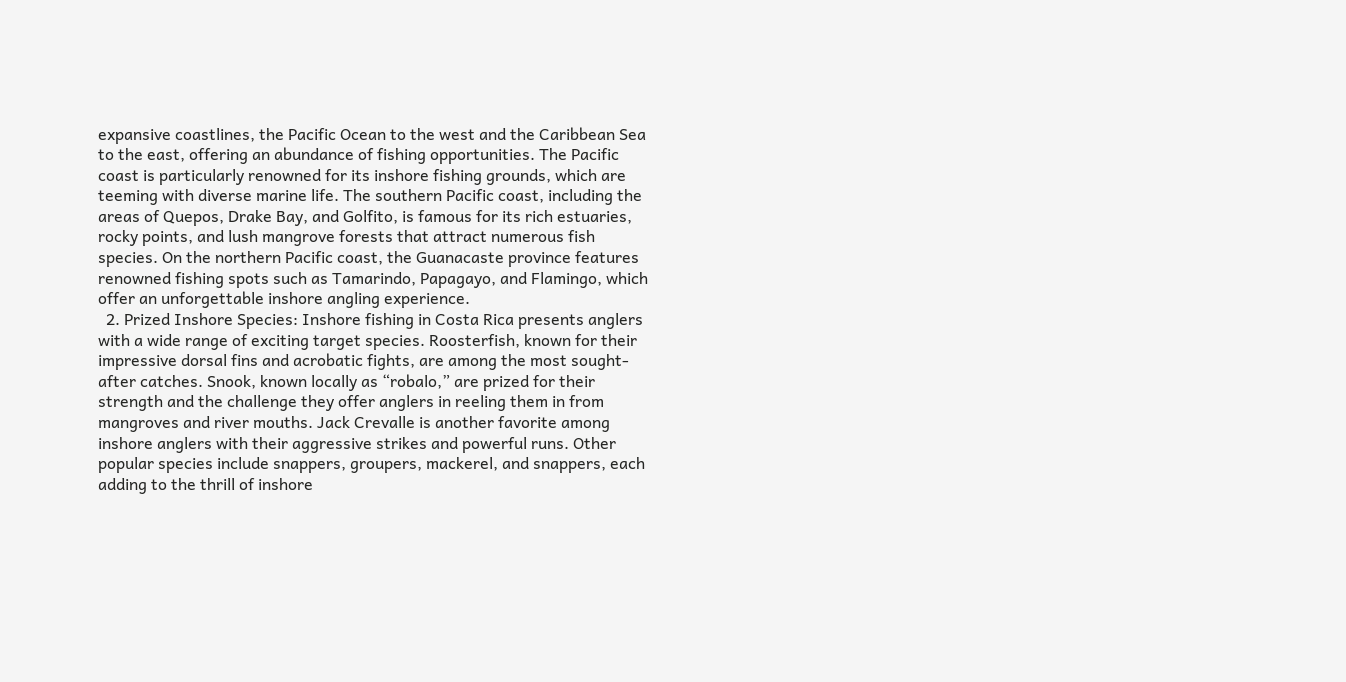expansive coastlines, the Pacific Ocean to the west and the Caribbean Sea to the east, offering an abundance of fishing opportunities. The Pacific coast is particularly renowned for its inshore fishing grounds, which are teeming with diverse marine life. The southern Pacific coast, including the areas of Quepos, Drake Bay, and Golfito, is famous for its rich estuaries, rocky points, and lush mangrove forests that attract numerous fish species. On the northern Pacific coast, the Guanacaste province features renowned fishing spots such as Tamarindo, Papagayo, and Flamingo, which offer an unforgettable inshore angling experience.
  2. Prized Inshore Species: Inshore fishing in Costa Rica presents anglers with a wide range of exciting target species. Roosterfish, known for their impressive dorsal fins and acrobatic fights, are among the most sought-after catches. Snook, known locally as “robalo,” are prized for their strength and the challenge they offer anglers in reeling them in from mangroves and river mouths. Jack Crevalle is another favorite among inshore anglers with their aggressive strikes and powerful runs. Other popular species include snappers, groupers, mackerel, and snappers, each adding to the thrill of inshore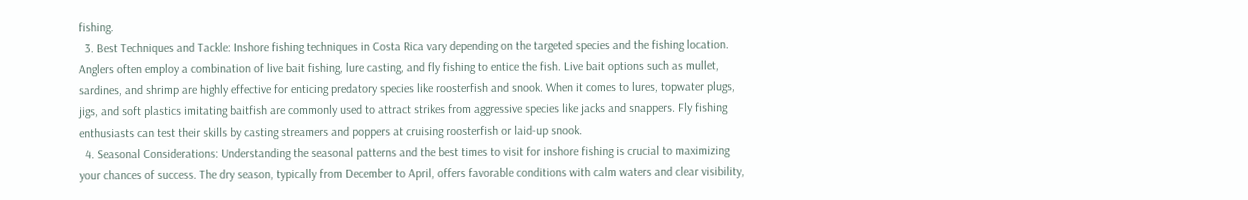fishing.
  3. Best Techniques and Tackle: Inshore fishing techniques in Costa Rica vary depending on the targeted species and the fishing location. Anglers often employ a combination of live bait fishing, lure casting, and fly fishing to entice the fish. Live bait options such as mullet, sardines, and shrimp are highly effective for enticing predatory species like roosterfish and snook. When it comes to lures, topwater plugs, jigs, and soft plastics imitating baitfish are commonly used to attract strikes from aggressive species like jacks and snappers. Fly fishing enthusiasts can test their skills by casting streamers and poppers at cruising roosterfish or laid-up snook.
  4. Seasonal Considerations: Understanding the seasonal patterns and the best times to visit for inshore fishing is crucial to maximizing your chances of success. The dry season, typically from December to April, offers favorable conditions with calm waters and clear visibility,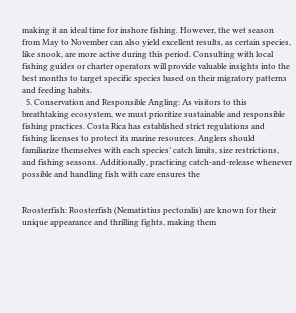making it an ideal time for inshore fishing. However, the wet season from May to November can also yield excellent results, as certain species, like snook, are more active during this period. Consulting with local fishing guides or charter operators will provide valuable insights into the best months to target specific species based on their migratory patterns and feeding habits.
  5. Conservation and Responsible Angling: As visitors to this breathtaking ecosystem, we must prioritize sustainable and responsible fishing practices. Costa Rica has established strict regulations and fishing licenses to protect its marine resources. Anglers should familiarize themselves with each species’ catch limits, size restrictions, and fishing seasons. Additionally, practicing catch-and-release whenever possible and handling fish with care ensures the


Roosterfish: Roosterfish (Nematistius pectoralis) are known for their unique appearance and thrilling fights, making them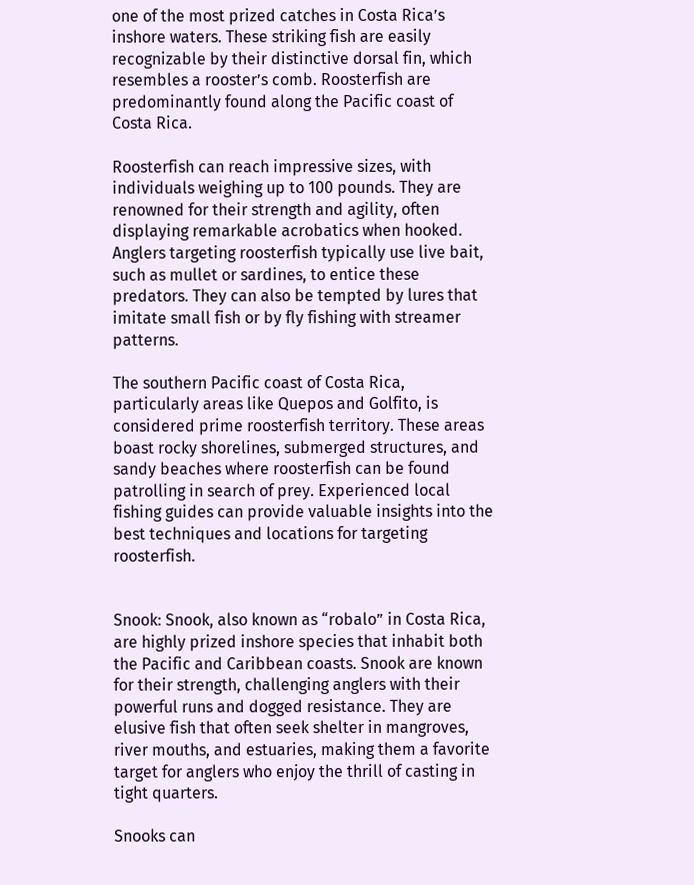one of the most prized catches in Costa Rica’s inshore waters. These striking fish are easily recognizable by their distinctive dorsal fin, which resembles a rooster’s comb. Roosterfish are predominantly found along the Pacific coast of Costa Rica.

Roosterfish can reach impressive sizes, with individuals weighing up to 100 pounds. They are renowned for their strength and agility, often displaying remarkable acrobatics when hooked. Anglers targeting roosterfish typically use live bait, such as mullet or sardines, to entice these predators. They can also be tempted by lures that imitate small fish or by fly fishing with streamer patterns.

The southern Pacific coast of Costa Rica, particularly areas like Quepos and Golfito, is considered prime roosterfish territory. These areas boast rocky shorelines, submerged structures, and sandy beaches where roosterfish can be found patrolling in search of prey. Experienced local fishing guides can provide valuable insights into the best techniques and locations for targeting roosterfish.


Snook: Snook, also known as “robalo” in Costa Rica, are highly prized inshore species that inhabit both the Pacific and Caribbean coasts. Snook are known for their strength, challenging anglers with their powerful runs and dogged resistance. They are elusive fish that often seek shelter in mangroves, river mouths, and estuaries, making them a favorite target for anglers who enjoy the thrill of casting in tight quarters.

Snooks can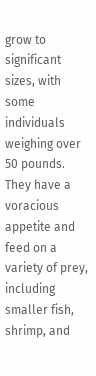grow to significant sizes, with some individuals weighing over 50 pounds. They have a voracious appetite and feed on a variety of prey, including smaller fish, shrimp, and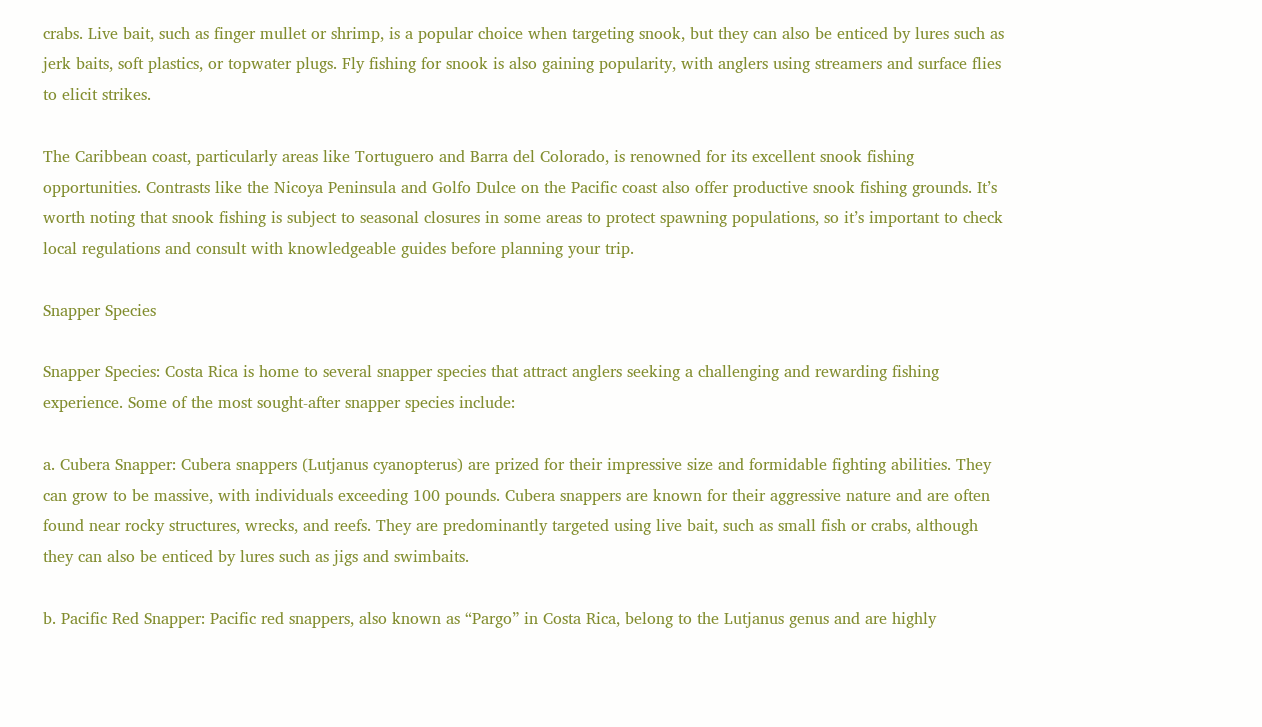crabs. Live bait, such as finger mullet or shrimp, is a popular choice when targeting snook, but they can also be enticed by lures such as jerk baits, soft plastics, or topwater plugs. Fly fishing for snook is also gaining popularity, with anglers using streamers and surface flies to elicit strikes.

The Caribbean coast, particularly areas like Tortuguero and Barra del Colorado, is renowned for its excellent snook fishing opportunities. Contrasts like the Nicoya Peninsula and Golfo Dulce on the Pacific coast also offer productive snook fishing grounds. It’s worth noting that snook fishing is subject to seasonal closures in some areas to protect spawning populations, so it’s important to check local regulations and consult with knowledgeable guides before planning your trip.

Snapper Species

Snapper Species: Costa Rica is home to several snapper species that attract anglers seeking a challenging and rewarding fishing experience. Some of the most sought-after snapper species include:

a. Cubera Snapper: Cubera snappers (Lutjanus cyanopterus) are prized for their impressive size and formidable fighting abilities. They can grow to be massive, with individuals exceeding 100 pounds. Cubera snappers are known for their aggressive nature and are often found near rocky structures, wrecks, and reefs. They are predominantly targeted using live bait, such as small fish or crabs, although they can also be enticed by lures such as jigs and swimbaits.

b. Pacific Red Snapper: Pacific red snappers, also known as “Pargo” in Costa Rica, belong to the Lutjanus genus and are highly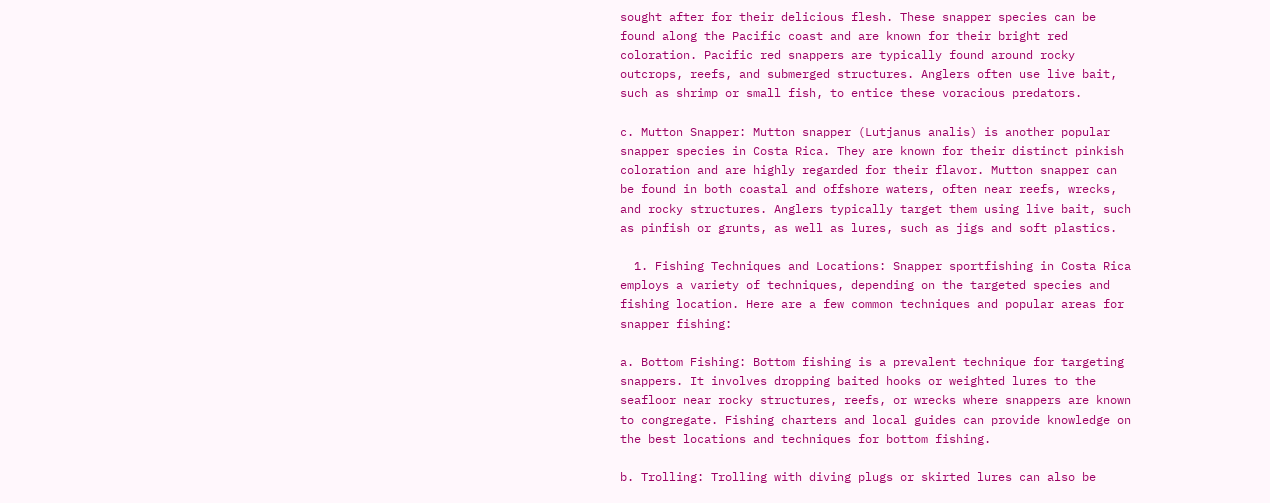sought after for their delicious flesh. These snapper species can be found along the Pacific coast and are known for their bright red coloration. Pacific red snappers are typically found around rocky outcrops, reefs, and submerged structures. Anglers often use live bait, such as shrimp or small fish, to entice these voracious predators.

c. Mutton Snapper: Mutton snapper (Lutjanus analis) is another popular snapper species in Costa Rica. They are known for their distinct pinkish coloration and are highly regarded for their flavor. Mutton snapper can be found in both coastal and offshore waters, often near reefs, wrecks, and rocky structures. Anglers typically target them using live bait, such as pinfish or grunts, as well as lures, such as jigs and soft plastics.

  1. Fishing Techniques and Locations: Snapper sportfishing in Costa Rica employs a variety of techniques, depending on the targeted species and fishing location. Here are a few common techniques and popular areas for snapper fishing:

a. Bottom Fishing: Bottom fishing is a prevalent technique for targeting snappers. It involves dropping baited hooks or weighted lures to the seafloor near rocky structures, reefs, or wrecks where snappers are known to congregate. Fishing charters and local guides can provide knowledge on the best locations and techniques for bottom fishing.

b. Trolling: Trolling with diving plugs or skirted lures can also be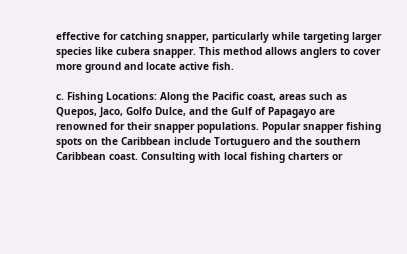effective for catching snapper, particularly while targeting larger species like cubera snapper. This method allows anglers to cover more ground and locate active fish.

c. Fishing Locations: Along the Pacific coast, areas such as Quepos, Jaco, Golfo Dulce, and the Gulf of Papagayo are renowned for their snapper populations. Popular snapper fishing spots on the Caribbean include Tortuguero and the southern Caribbean coast. Consulting with local fishing charters or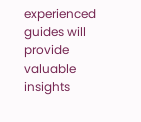experienced guides will provide valuable insights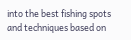into the best fishing spots and techniques based on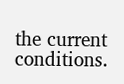the current conditions.